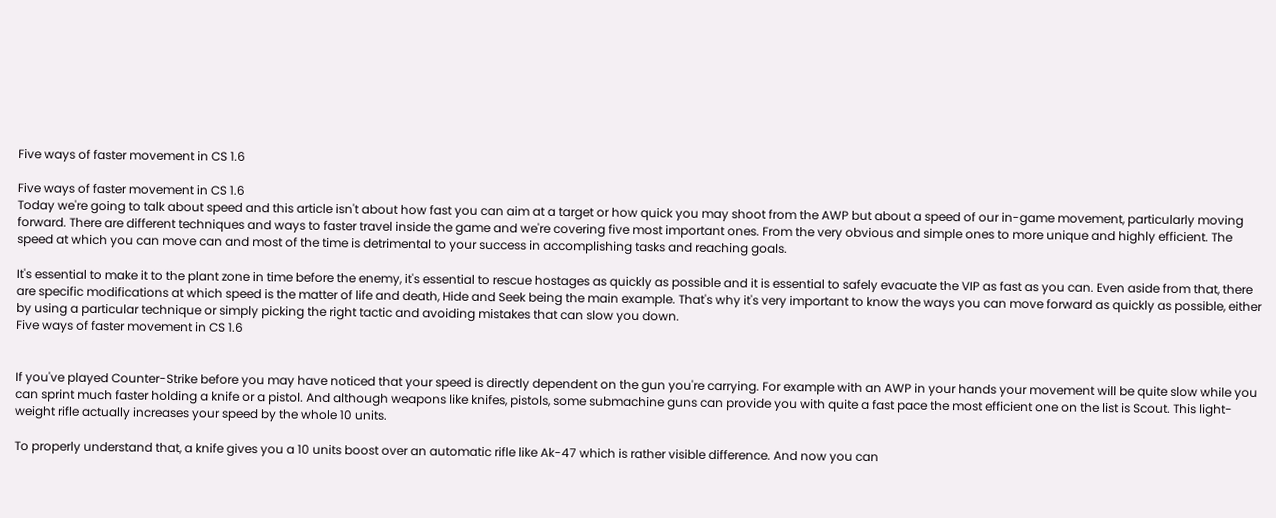Five ways of faster movement in CS 1.6

Five ways of faster movement in CS 1.6
Today we're going to talk about speed and this article isn't about how fast you can aim at a target or how quick you may shoot from the AWP but about a speed of our in-game movement, particularly moving forward. There are different techniques and ways to faster travel inside the game and we're covering five most important ones. From the very obvious and simple ones to more unique and highly efficient. The speed at which you can move can and most of the time is detrimental to your success in accomplishing tasks and reaching goals.

It's essential to make it to the plant zone in time before the enemy, it's essential to rescue hostages as quickly as possible and it is essential to safely evacuate the VIP as fast as you can. Even aside from that, there are specific modifications at which speed is the matter of life and death, Hide and Seek being the main example. That's why it's very important to know the ways you can move forward as quickly as possible, either by using a particular technique or simply picking the right tactic and avoiding mistakes that can slow you down.
Five ways of faster movement in CS 1.6


If you've played Counter-Strike before you may have noticed that your speed is directly dependent on the gun you're carrying. For example with an AWP in your hands your movement will be quite slow while you can sprint much faster holding a knife or a pistol. And although weapons like knifes, pistols, some submachine guns can provide you with quite a fast pace the most efficient one on the list is Scout. This light-weight rifle actually increases your speed by the whole 10 units.

To properly understand that, a knife gives you a 10 units boost over an automatic rifle like Ak-47 which is rather visible difference. And now you can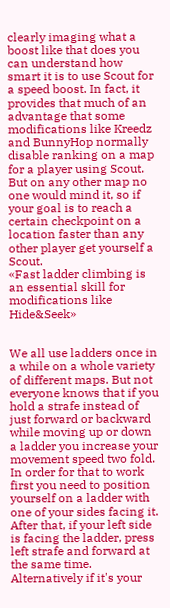clearly imaging what a boost like that does you can understand how smart it is to use Scout for a speed boost. In fact, it provides that much of an advantage that some modifications like Kreedz and BunnyHop normally disable ranking on a map for a player using Scout. But on any other map no one would mind it, so if your goal is to reach a certain checkpoint on a location faster than any other player get yourself a Scout.
«Fast ladder climbing is an essential skill for modifications like Hide&Seek»


We all use ladders once in a while on a whole variety of different maps. But not everyone knows that if you hold a strafe instead of just forward or backward while moving up or down a ladder you increase your movement speed two fold. In order for that to work first you need to position yourself on a ladder with one of your sides facing it. After that, if your left side is facing the ladder, press left strafe and forward at the same time. Alternatively if it's your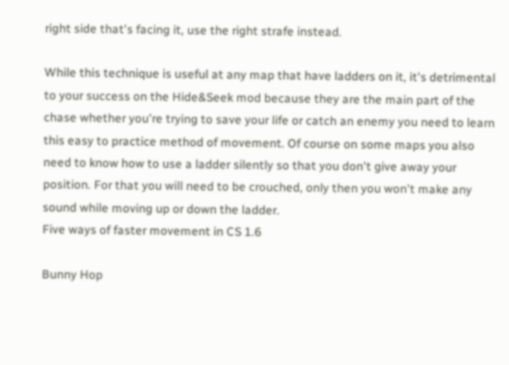right side that's facing it, use the right strafe instead.

While this technique is useful at any map that have ladders on it, it's detrimental to your success on the Hide&Seek mod because they are the main part of the chase whether you're trying to save your life or catch an enemy you need to learn this easy to practice method of movement. Of course on some maps you also need to know how to use a ladder silently so that you don't give away your position. For that you will need to be crouched, only then you won't make any sound while moving up or down the ladder.
Five ways of faster movement in CS 1.6

Bunny Hop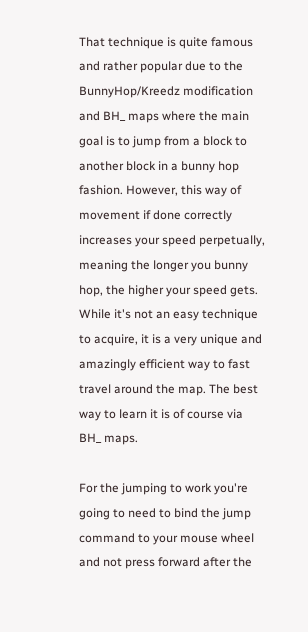That technique is quite famous and rather popular due to the BunnyHop/Kreedz modification and BH_ maps where the main goal is to jump from a block to another block in a bunny hop fashion. However, this way of movement if done correctly increases your speed perpetually, meaning the longer you bunny hop, the higher your speed gets. While it's not an easy technique to acquire, it is a very unique and amazingly efficient way to fast travel around the map. The best way to learn it is of course via BH_ maps.

For the jumping to work you're going to need to bind the jump command to your mouse wheel and not press forward after the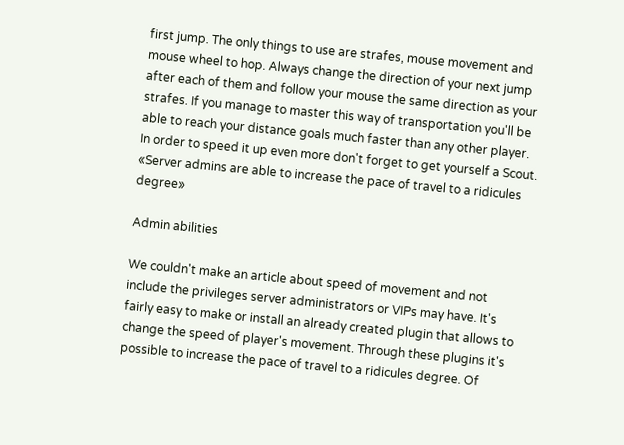first jump. The only things to use are strafes, mouse movement and mouse wheel to hop. Always change the direction of your next jump after each of them and follow your mouse the same direction as your strafes. If you manage to master this way of transportation you'll be able to reach your distance goals much faster than any other player. In order to speed it up even more don't forget to get yourself a Scout.
«Server admins are able to increase the pace of travel to a ridicules degree»

Admin abilities

We couldn't make an article about speed of movement and not include the privileges server administrators or VIPs may have. It's fairly easy to make or install an already created plugin that allows to change the speed of player's movement. Through these plugins it's possible to increase the pace of travel to a ridicules degree. Of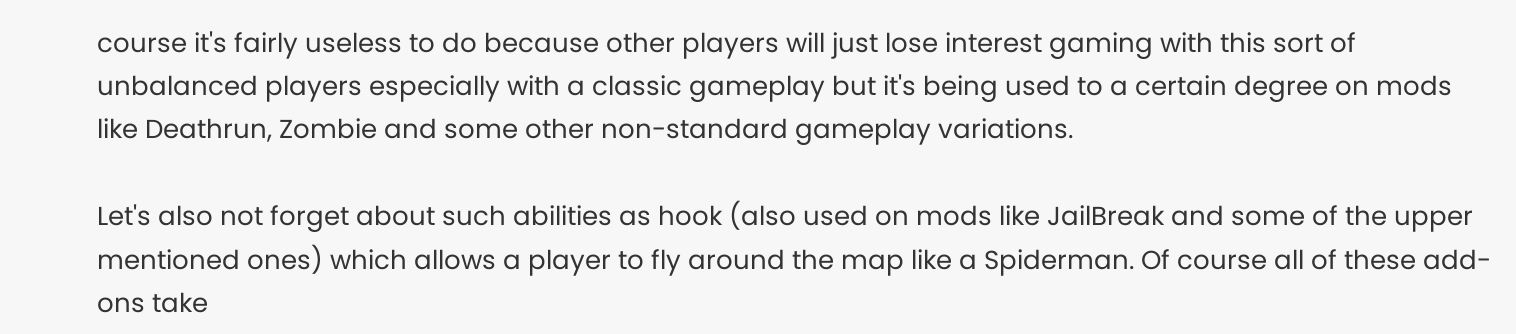course it's fairly useless to do because other players will just lose interest gaming with this sort of unbalanced players especially with a classic gameplay but it's being used to a certain degree on mods like Deathrun, Zombie and some other non-standard gameplay variations.

Let's also not forget about such abilities as hook (also used on mods like JailBreak and some of the upper mentioned ones) which allows a player to fly around the map like a Spiderman. Of course all of these add-ons take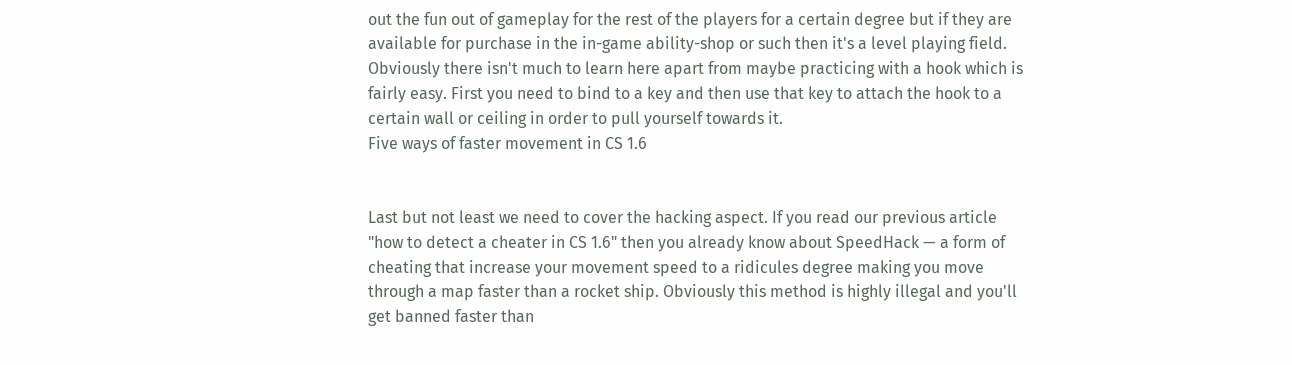out the fun out of gameplay for the rest of the players for a certain degree but if they are available for purchase in the in-game ability-shop or such then it's a level playing field. Obviously there isn't much to learn here apart from maybe practicing with a hook which is fairly easy. First you need to bind to a key and then use that key to attach the hook to a certain wall or ceiling in order to pull yourself towards it.
Five ways of faster movement in CS 1.6


Last but not least we need to cover the hacking aspect. If you read our previous article "how to detect a cheater in CS 1.6" then you already know about SpeedHack — a form of cheating that increase your movement speed to a ridicules degree making you move through a map faster than a rocket ship. Obviously this method is highly illegal and you'll get banned faster than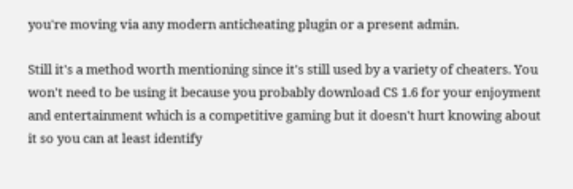you're moving via any modern anticheating plugin or a present admin.

Still it's a method worth mentioning since it's still used by a variety of cheaters. You won't need to be using it because you probably download CS 1.6 for your enjoyment and entertainment which is a competitive gaming but it doesn't hurt knowing about it so you can at least identify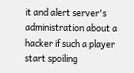it and alert server's administration about a hacker if such a player start spoiling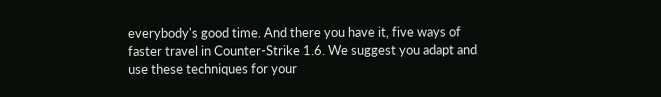everybody's good time. And there you have it, five ways of faster travel in Counter-Strike 1.6. We suggest you adapt and use these techniques for your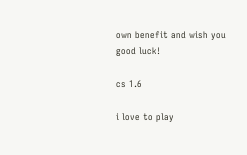own benefit and wish you good luck!

cs 1.6

i love to play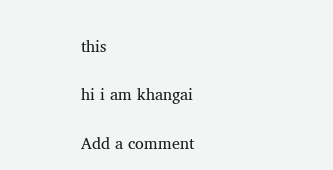this

hi i am khangai

Add a comment